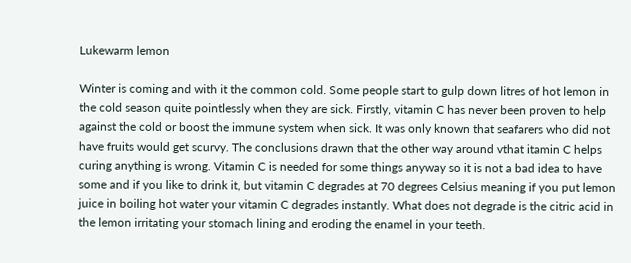Lukewarm lemon

Winter is coming and with it the common cold. Some people start to gulp down litres of hot lemon in the cold season quite pointlessly when they are sick. Firstly, vitamin C has never been proven to help against the cold or boost the immune system when sick. It was only known that seafarers who did not have fruits would get scurvy. The conclusions drawn that the other way around vthat itamin C helps curing anything is wrong. Vitamin C is needed for some things anyway so it is not a bad idea to have some and if you like to drink it, but vitamin C degrades at 70 degrees Celsius meaning if you put lemon juice in boiling hot water your vitamin C degrades instantly. What does not degrade is the citric acid in the lemon irritating your stomach lining and eroding the enamel in your teeth.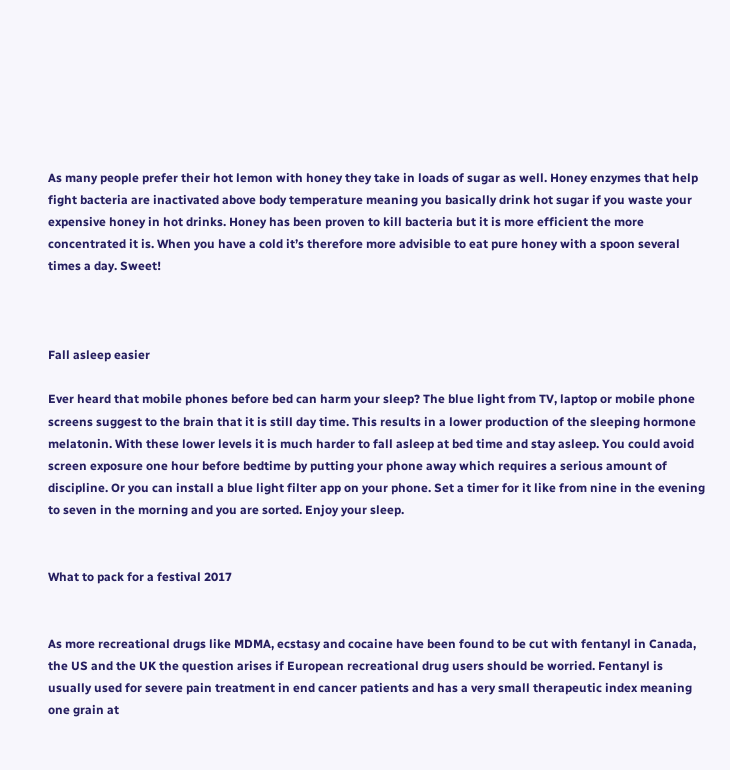As many people prefer their hot lemon with honey they take in loads of sugar as well. Honey enzymes that help fight bacteria are inactivated above body temperature meaning you basically drink hot sugar if you waste your expensive honey in hot drinks. Honey has been proven to kill bacteria but it is more efficient the more concentrated it is. When you have a cold it’s therefore more advisible to eat pure honey with a spoon several times a day. Sweet!



Fall asleep easier

Ever heard that mobile phones before bed can harm your sleep? The blue light from TV, laptop or mobile phone screens suggest to the brain that it is still day time. This results in a lower production of the sleeping hormone melatonin. With these lower levels it is much harder to fall asleep at bed time and stay asleep. You could avoid screen exposure one hour before bedtime by putting your phone away which requires a serious amount of discipline. Or you can install a blue light filter app on your phone. Set a timer for it like from nine in the evening to seven in the morning and you are sorted. Enjoy your sleep.


What to pack for a festival 2017


As more recreational drugs like MDMA, ecstasy and cocaine have been found to be cut with fentanyl in Canada, the US and the UK the question arises if European recreational drug users should be worried. Fentanyl is usually used for severe pain treatment in end cancer patients and has a very small therapeutic index meaning one grain at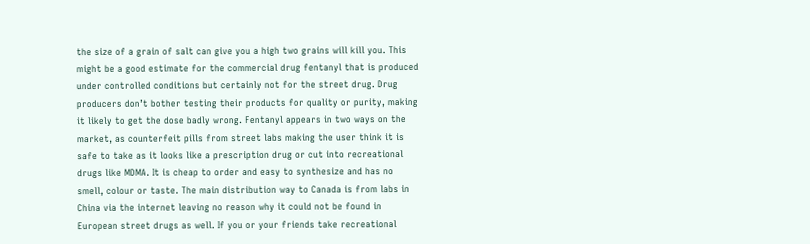the size of a grain of salt can give you a high two grains will kill you. This might be a good estimate for the commercial drug fentanyl that is produced under controlled conditions but certainly not for the street drug. Drug producers don’t bother testing their products for quality or purity, making it likely to get the dose badly wrong. Fentanyl appears in two ways on the market, as counterfeit pills from street labs making the user think it is safe to take as it looks like a prescription drug or cut into recreational drugs like MDMA. It is cheap to order and easy to synthesize and has no smell, colour or taste. The main distribution way to Canada is from labs in China via the internet leaving no reason why it could not be found in European street drugs as well. If you or your friends take recreational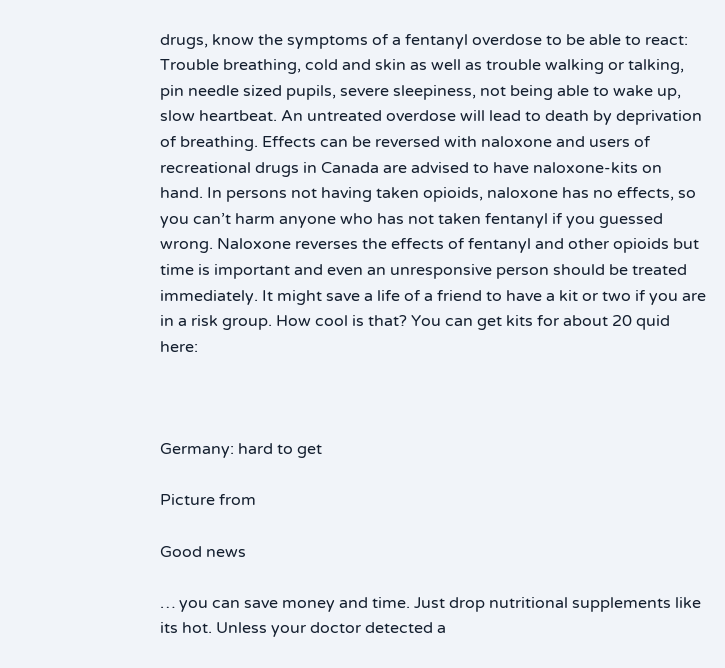drugs, know the symptoms of a fentanyl overdose to be able to react: Trouble breathing, cold and skin as well as trouble walking or talking, pin needle sized pupils, severe sleepiness, not being able to wake up, slow heartbeat. An untreated overdose will lead to death by deprivation of breathing. Effects can be reversed with naloxone and users of recreational drugs in Canada are advised to have naloxone-kits on hand. In persons not having taken opioids, naloxone has no effects, so you can’t harm anyone who has not taken fentanyl if you guessed wrong. Naloxone reverses the effects of fentanyl and other opioids but time is important and even an unresponsive person should be treated immediately. It might save a life of a friend to have a kit or two if you are in a risk group. How cool is that? You can get kits for about 20 quid here:



Germany: hard to get

Picture from

Good news

… you can save money and time. Just drop nutritional supplements like its hot. Unless your doctor detected a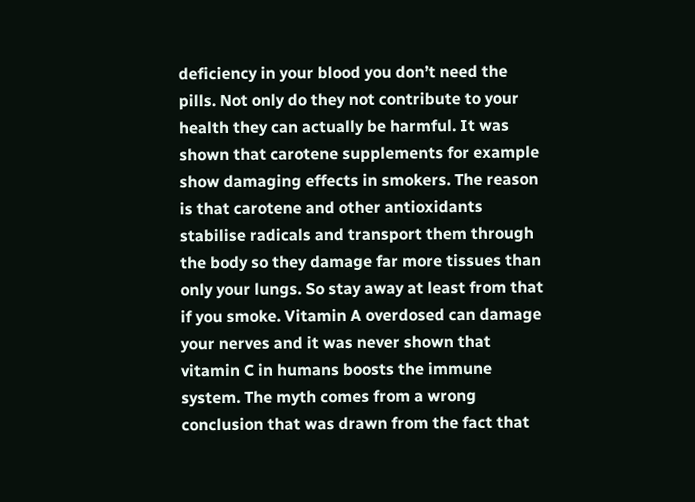deficiency in your blood you don’t need the pills. Not only do they not contribute to your health they can actually be harmful. It was shown that carotene supplements for example show damaging effects in smokers. The reason is that carotene and other antioxidants stabilise radicals and transport them through the body so they damage far more tissues than only your lungs. So stay away at least from that if you smoke. Vitamin A overdosed can damage your nerves and it was never shown that vitamin C in humans boosts the immune system. The myth comes from a wrong conclusion that was drawn from the fact that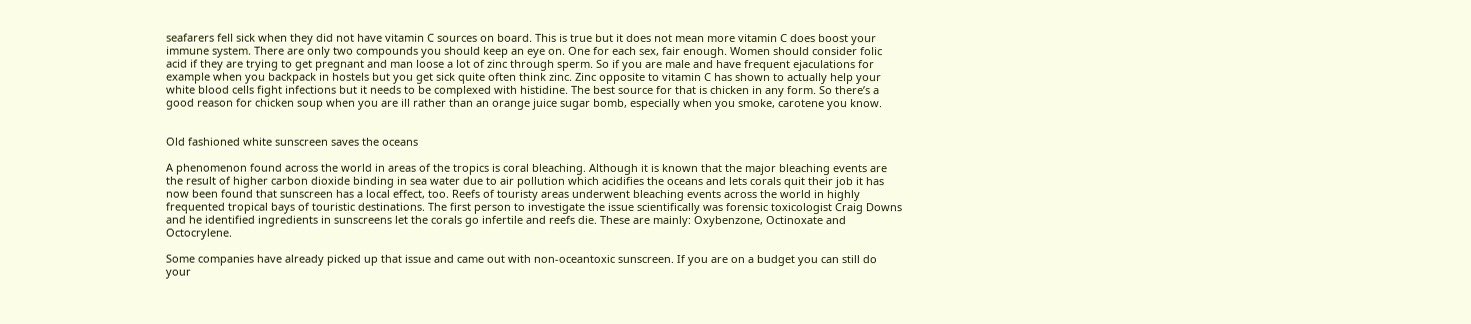seafarers fell sick when they did not have vitamin C sources on board. This is true but it does not mean more vitamin C does boost your immune system. There are only two compounds you should keep an eye on. One for each sex, fair enough. Women should consider folic acid if they are trying to get pregnant and man loose a lot of zinc through sperm. So if you are male and have frequent ejaculations for example when you backpack in hostels but you get sick quite often think zinc. Zinc opposite to vitamin C has shown to actually help your white blood cells fight infections but it needs to be complexed with histidine. The best source for that is chicken in any form. So there’s a good reason for chicken soup when you are ill rather than an orange juice sugar bomb, especially when you smoke, carotene you know.


Old fashioned white sunscreen saves the oceans

A phenomenon found across the world in areas of the tropics is coral bleaching. Although it is known that the major bleaching events are the result of higher carbon dioxide binding in sea water due to air pollution which acidifies the oceans and lets corals quit their job it has now been found that sunscreen has a local effect, too. Reefs of touristy areas underwent bleaching events across the world in highly frequented tropical bays of touristic destinations. The first person to investigate the issue scientifically was forensic toxicologist Craig Downs and he identified ingredients in sunscreens let the corals go infertile and reefs die. These are mainly: Oxybenzone, Octinoxate and Octocrylene.

Some companies have already picked up that issue and came out with non-oceantoxic sunscreen. If you are on a budget you can still do your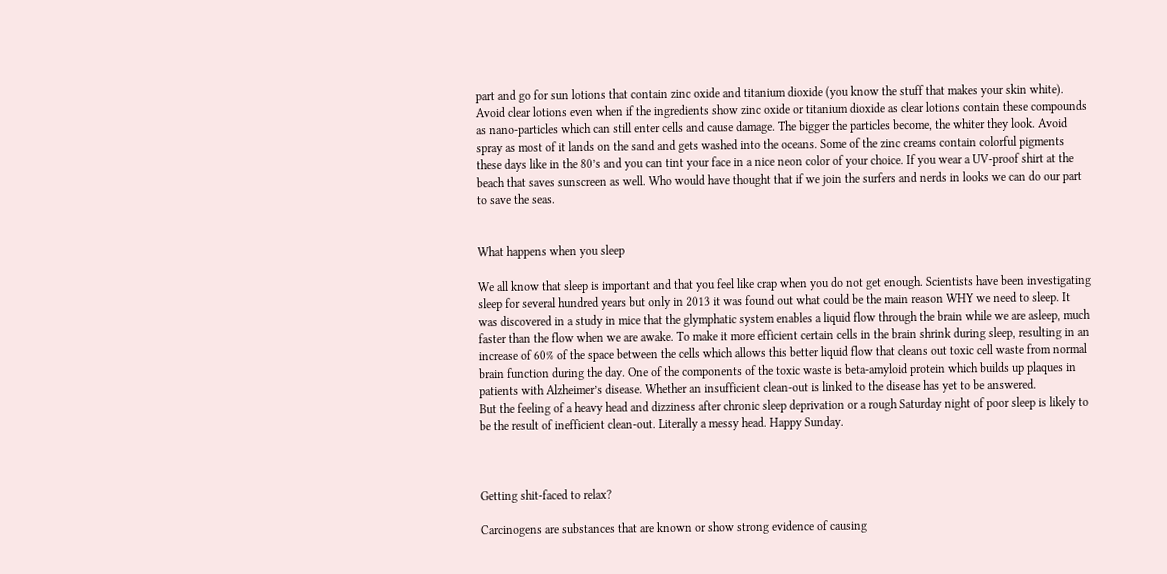part and go for sun lotions that contain zinc oxide and titanium dioxide (you know the stuff that makes your skin white). Avoid clear lotions even when if the ingredients show zinc oxide or titanium dioxide as clear lotions contain these compounds as nano-particles which can still enter cells and cause damage. The bigger the particles become, the whiter they look. Avoid spray as most of it lands on the sand and gets washed into the oceans. Some of the zinc creams contain colorful pigments these days like in the 80’s and you can tint your face in a nice neon color of your choice. If you wear a UV-proof shirt at the beach that saves sunscreen as well. Who would have thought that if we join the surfers and nerds in looks we can do our part to save the seas.


What happens when you sleep

We all know that sleep is important and that you feel like crap when you do not get enough. Scientists have been investigating sleep for several hundred years but only in 2013 it was found out what could be the main reason WHY we need to sleep. It was discovered in a study in mice that the glymphatic system enables a liquid flow through the brain while we are asleep, much faster than the flow when we are awake. To make it more efficient certain cells in the brain shrink during sleep, resulting in an increase of 60% of the space between the cells which allows this better liquid flow that cleans out toxic cell waste from normal brain function during the day. One of the components of the toxic waste is beta-amyloid protein which builds up plaques in patients with Alzheimer’s disease. Whether an insufficient clean-out is linked to the disease has yet to be answered.
But the feeling of a heavy head and dizziness after chronic sleep deprivation or a rough Saturday night of poor sleep is likely to be the result of inefficient clean-out. Literally a messy head. Happy Sunday.



Getting shit-faced to relax?

Carcinogens are substances that are known or show strong evidence of causing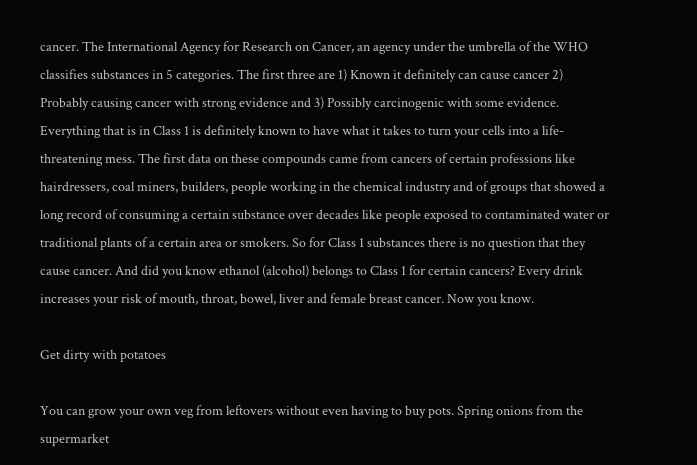cancer. The International Agency for Research on Cancer, an agency under the umbrella of the WHO classifies substances in 5 categories. The first three are 1) Known it definitely can cause cancer 2) Probably causing cancer with strong evidence and 3) Possibly carcinogenic with some evidence. Everything that is in Class 1 is definitely known to have what it takes to turn your cells into a life-threatening mess. The first data on these compounds came from cancers of certain professions like hairdressers, coal miners, builders, people working in the chemical industry and of groups that showed a long record of consuming a certain substance over decades like people exposed to contaminated water or traditional plants of a certain area or smokers. So for Class 1 substances there is no question that they cause cancer. And did you know ethanol (alcohol) belongs to Class 1 for certain cancers? Every drink increases your risk of mouth, throat, bowel, liver and female breast cancer. Now you know.

Get dirty with potatoes

You can grow your own veg from leftovers without even having to buy pots. Spring onions from the supermarket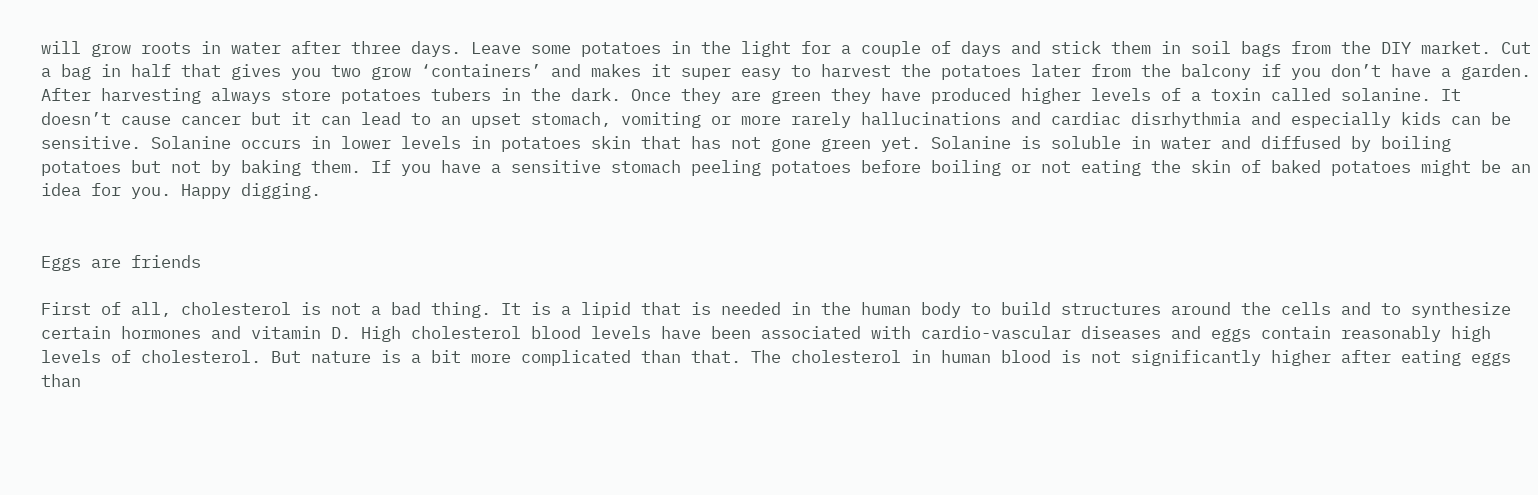will grow roots in water after three days. Leave some potatoes in the light for a couple of days and stick them in soil bags from the DIY market. Cut a bag in half that gives you two grow ‘containers’ and makes it super easy to harvest the potatoes later from the balcony if you don’t have a garden. After harvesting always store potatoes tubers in the dark. Once they are green they have produced higher levels of a toxin called solanine. It doesn’t cause cancer but it can lead to an upset stomach, vomiting or more rarely hallucinations and cardiac disrhythmia and especially kids can be sensitive. Solanine occurs in lower levels in potatoes skin that has not gone green yet. Solanine is soluble in water and diffused by boiling potatoes but not by baking them. If you have a sensitive stomach peeling potatoes before boiling or not eating the skin of baked potatoes might be an idea for you. Happy digging.


Eggs are friends

First of all, cholesterol is not a bad thing. It is a lipid that is needed in the human body to build structures around the cells and to synthesize certain hormones and vitamin D. High cholesterol blood levels have been associated with cardio-vascular diseases and eggs contain reasonably high levels of cholesterol. But nature is a bit more complicated than that. The cholesterol in human blood is not significantly higher after eating eggs than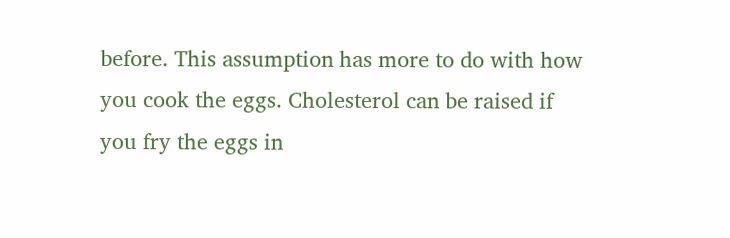before. This assumption has more to do with how you cook the eggs. Cholesterol can be raised if you fry the eggs in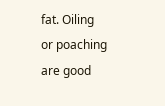fat. Oiling or poaching are good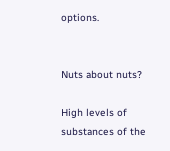options.


Nuts about nuts?

High levels of substances of the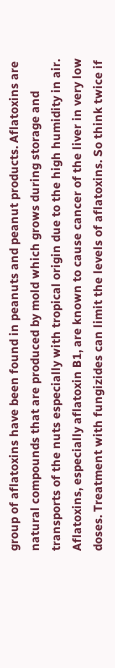group of aflatoxins have been found in peanuts and peanut products. Aflatoxins are natural compounds that are produced by mold which grows during storage and transports of the nuts especially with tropical origin due to the high humidity in air. Aflatoxins, especially aflatoxin B1, are known to cause cancer of the liver in very low doses. Treatment with fungizides can limit the levels of aflatoxins. So think twice if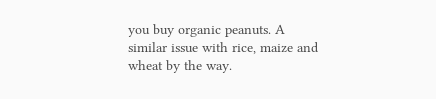you buy organic peanuts. A similar issue with rice, maize and wheat by the way.